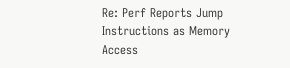Re: Perf Reports Jump Instructions as Memory Access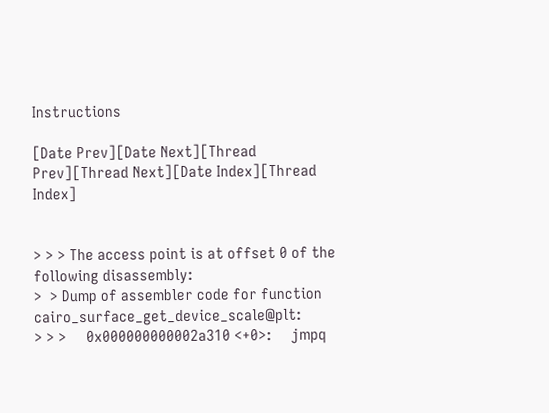Instructions

[Date Prev][Date Next][Thread Prev][Thread Next][Date Index][Thread Index]


> > > The access point is at offset 0 of the following disassembly:
>  > Dump of assembler code for function cairo_surface_get_device_scale@plt:
> > >     0x000000000002a310 <+0>:     jmpq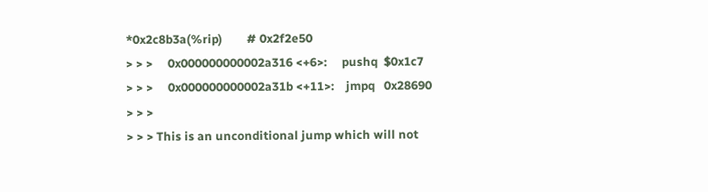*0x2c8b3a(%rip)        # 0x2f2e50
> > >     0x000000000002a316 <+6>:     pushq  $0x1c7
> > >     0x000000000002a31b <+11>:    jmpq   0x28690
> > >
> > > This is an unconditional jump which will not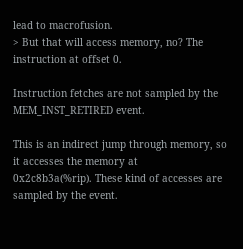lead to macrofusion.
> But that will access memory, no? The instruction at offset 0.

Instruction fetches are not sampled by the MEM_INST_RETIRED event.

This is an indirect jump through memory, so it accesses the memory at
0x2c8b3a(%rip). These kind of accesses are sampled by the event.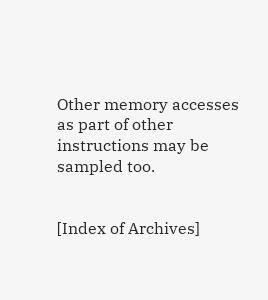Other memory accesses as part of other instructions may be sampled too.


[Index of Archives]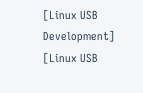[Linux USB Development]     [Linux USB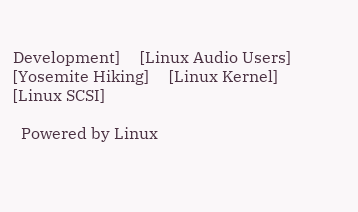Development]     [Linux Audio Users]     [Yosemite Hiking]     [Linux Kernel]     [Linux SCSI]

  Powered by Linux